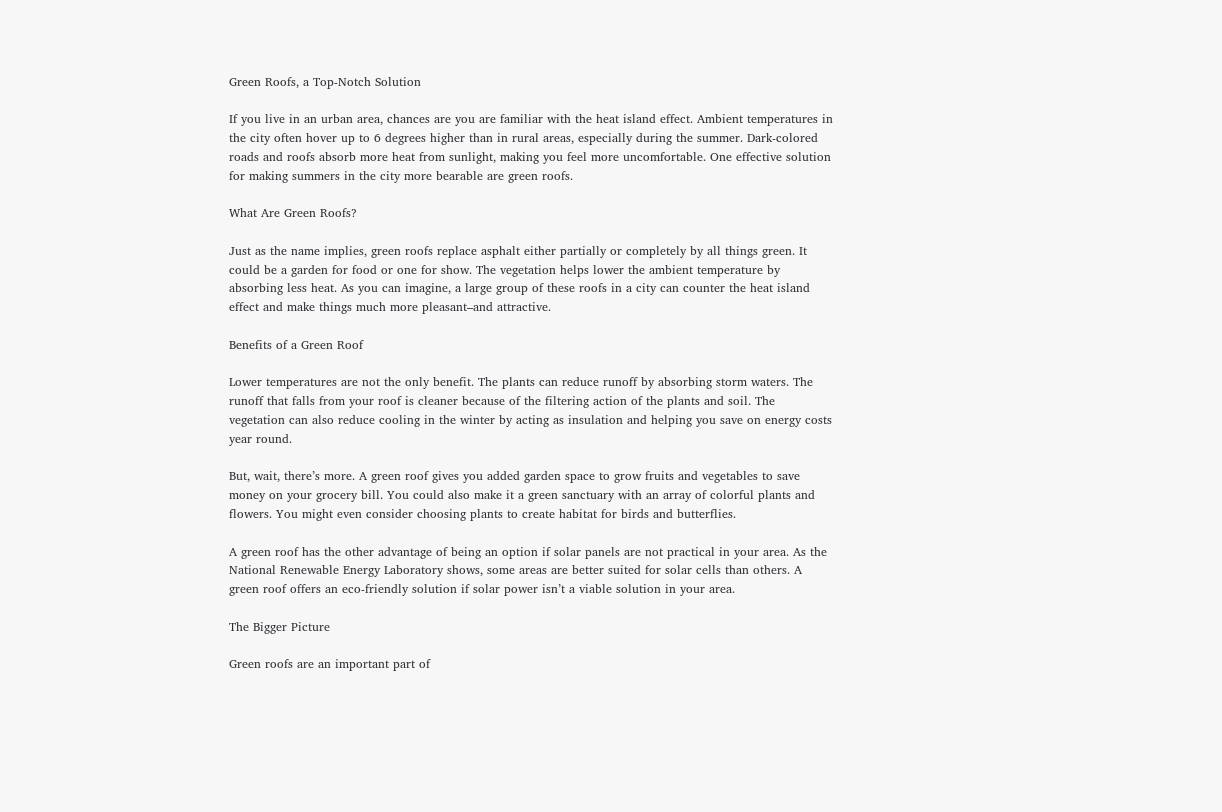Green Roofs, a Top-Notch Solution

If you live in an urban area, chances are you are familiar with the heat island effect. Ambient temperatures in the city often hover up to 6 degrees higher than in rural areas, especially during the summer. Dark-colored roads and roofs absorb more heat from sunlight, making you feel more uncomfortable. One effective solution for making summers in the city more bearable are green roofs.

What Are Green Roofs?

Just as the name implies, green roofs replace asphalt either partially or completely by all things green. It could be a garden for food or one for show. The vegetation helps lower the ambient temperature by absorbing less heat. As you can imagine, a large group of these roofs in a city can counter the heat island effect and make things much more pleasant–and attractive.

Benefits of a Green Roof

Lower temperatures are not the only benefit. The plants can reduce runoff by absorbing storm waters. The runoff that falls from your roof is cleaner because of the filtering action of the plants and soil. The vegetation can also reduce cooling in the winter by acting as insulation and helping you save on energy costs year round.

But, wait, there’s more. A green roof gives you added garden space to grow fruits and vegetables to save money on your grocery bill. You could also make it a green sanctuary with an array of colorful plants and flowers. You might even consider choosing plants to create habitat for birds and butterflies.

A green roof has the other advantage of being an option if solar panels are not practical in your area. As the National Renewable Energy Laboratory shows, some areas are better suited for solar cells than others. A green roof offers an eco-friendly solution if solar power isn’t a viable solution in your area.

The Bigger Picture

Green roofs are an important part of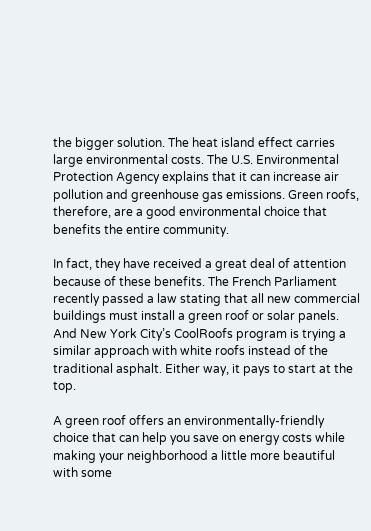the bigger solution. The heat island effect carries large environmental costs. The U.S. Environmental Protection Agency explains that it can increase air pollution and greenhouse gas emissions. Green roofs, therefore, are a good environmental choice that benefits the entire community.

In fact, they have received a great deal of attention because of these benefits. The French Parliament recently passed a law stating that all new commercial buildings must install a green roof or solar panels. And New York City’s CoolRoofs program is trying a similar approach with white roofs instead of the traditional asphalt. Either way, it pays to start at the top.

A green roof offers an environmentally-friendly choice that can help you save on energy costs while making your neighborhood a little more beautiful with some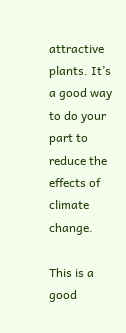attractive plants. It’s a good way to do your part to reduce the effects of climate change.

This is a good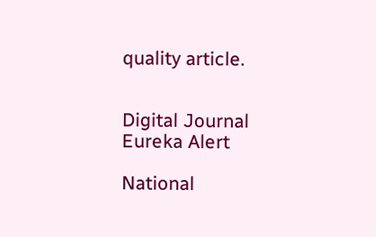quality article.


Digital Journal
Eureka Alert

National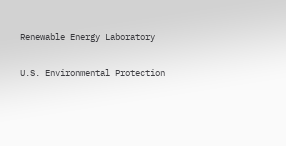Renewable Energy Laboratory

U.S. Environmental Protection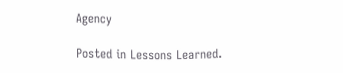Agency

Posted in Lessons Learned.